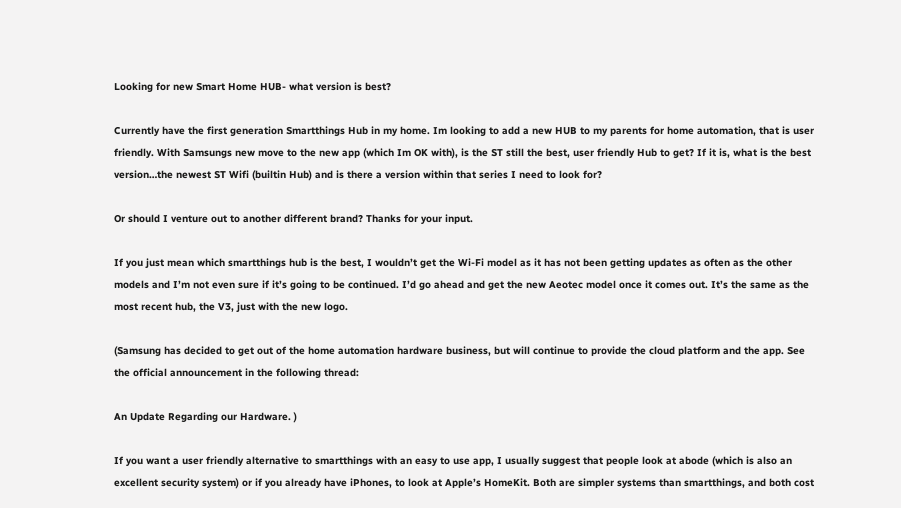Looking for new Smart Home HUB- what version is best?

Currently have the first generation Smartthings Hub in my home. Im looking to add a new HUB to my parents for home automation, that is user friendly. With Samsungs new move to the new app (which Im OK with), is the ST still the best, user friendly Hub to get? If it is, what is the best version…the newest ST Wifi (builtin Hub) and is there a version within that series I need to look for?

Or should I venture out to another different brand? Thanks for your input.

If you just mean which smartthings hub is the best, I wouldn’t get the Wi-Fi model as it has not been getting updates as often as the other models and I’m not even sure if it’s going to be continued. I’d go ahead and get the new Aeotec model once it comes out. It’s the same as the most recent hub, the V3, just with the new logo.

(Samsung has decided to get out of the home automation hardware business, but will continue to provide the cloud platform and the app. See the official announcement in the following thread:

An Update Regarding our Hardware. )

If you want a user friendly alternative to smartthings with an easy to use app, I usually suggest that people look at abode (which is also an excellent security system) or if you already have iPhones, to look at Apple’s HomeKit. Both are simpler systems than smartthings, and both cost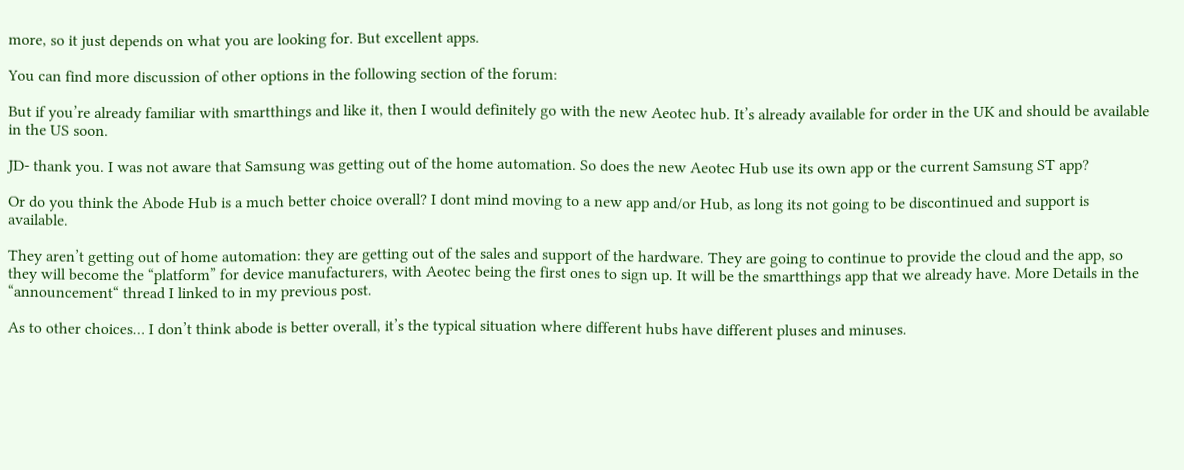more, so it just depends on what you are looking for. But excellent apps.

You can find more discussion of other options in the following section of the forum:

But if you’re already familiar with smartthings and like it, then I would definitely go with the new Aeotec hub. It’s already available for order in the UK and should be available in the US soon.

JD- thank you. I was not aware that Samsung was getting out of the home automation. So does the new Aeotec Hub use its own app or the current Samsung ST app?

Or do you think the Abode Hub is a much better choice overall? I dont mind moving to a new app and/or Hub, as long its not going to be discontinued and support is available.

They aren’t getting out of home automation: they are getting out of the sales and support of the hardware. They are going to continue to provide the cloud and the app, so they will become the “platform” for device manufacturers, with Aeotec being the first ones to sign up. It will be the smartthings app that we already have. More Details in the “announcement“ thread I linked to in my previous post.

As to other choices… I don’t think abode is better overall, it’s the typical situation where different hubs have different pluses and minuses.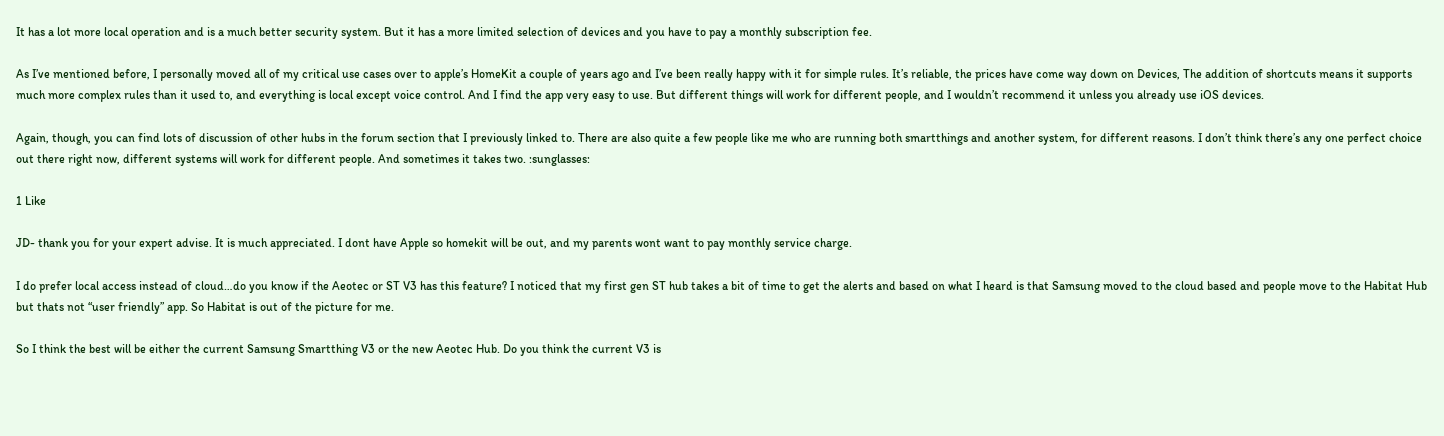It has a lot more local operation and is a much better security system. But it has a more limited selection of devices and you have to pay a monthly subscription fee.

As I’ve mentioned before, I personally moved all of my critical use cases over to apple’s HomeKit a couple of years ago and I’ve been really happy with it for simple rules. It’s reliable, the prices have come way down on Devices, The addition of shortcuts means it supports much more complex rules than it used to, and everything is local except voice control. And I find the app very easy to use. But different things will work for different people, and I wouldn’t recommend it unless you already use iOS devices.

Again, though, you can find lots of discussion of other hubs in the forum section that I previously linked to. There are also quite a few people like me who are running both smartthings and another system, for different reasons. I don’t think there’s any one perfect choice out there right now, different systems will work for different people. And sometimes it takes two. :sunglasses:

1 Like

JD- thank you for your expert advise. It is much appreciated. I dont have Apple so homekit will be out, and my parents wont want to pay monthly service charge.

I do prefer local access instead of cloud…do you know if the Aeotec or ST V3 has this feature? I noticed that my first gen ST hub takes a bit of time to get the alerts and based on what I heard is that Samsung moved to the cloud based and people move to the Habitat Hub but thats not “user friendly” app. So Habitat is out of the picture for me.

So I think the best will be either the current Samsung Smartthing V3 or the new Aeotec Hub. Do you think the current V3 is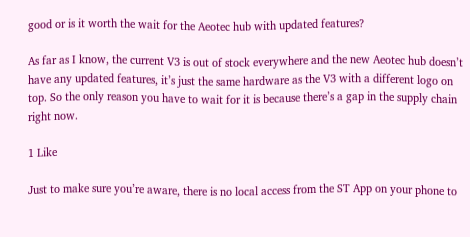good or is it worth the wait for the Aeotec hub with updated features?

As far as I know, the current V3 is out of stock everywhere and the new Aeotec hub doesn’t have any updated features, it’s just the same hardware as the V3 with a different logo on top. So the only reason you have to wait for it is because there’s a gap in the supply chain right now.

1 Like

Just to make sure you’re aware, there is no local access from the ST App on your phone to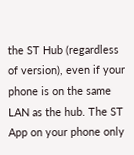the ST Hub (regardless of version), even if your phone is on the same LAN as the hub. The ST App on your phone only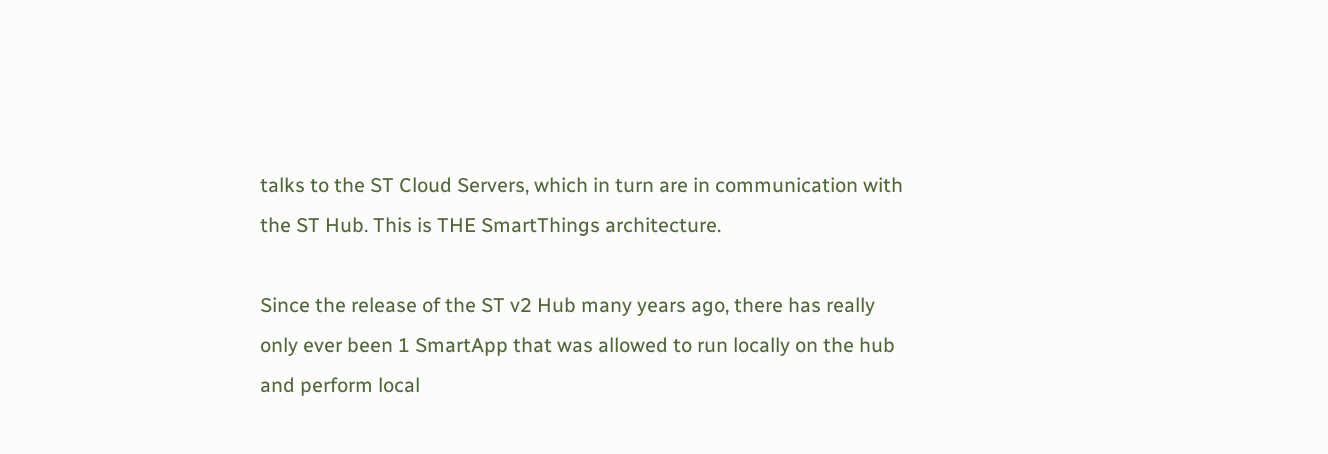talks to the ST Cloud Servers, which in turn are in communication with the ST Hub. This is THE SmartThings architecture.

Since the release of the ST v2 Hub many years ago, there has really only ever been 1 SmartApp that was allowed to run locally on the hub and perform local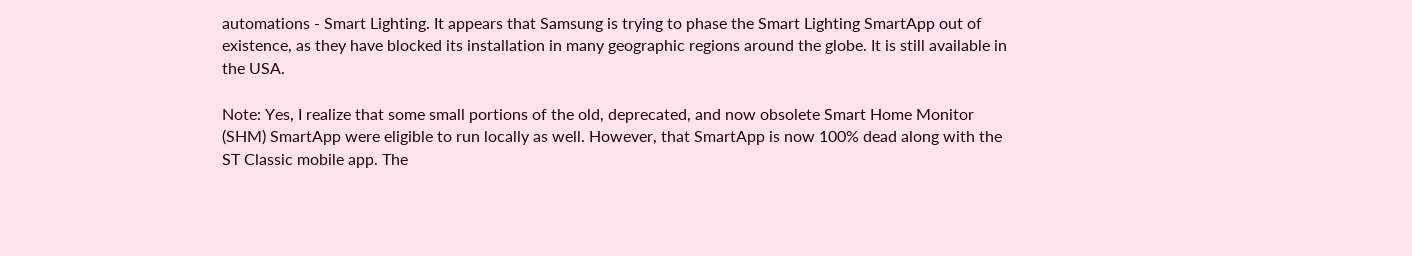automations - Smart Lighting. It appears that Samsung is trying to phase the Smart Lighting SmartApp out of existence, as they have blocked its installation in many geographic regions around the globe. It is still available in the USA.

Note: Yes, I realize that some small portions of the old, deprecated, and now obsolete Smart Home Monitor (SHM) SmartApp were eligible to run locally as well. However, that SmartApp is now 100% dead along with the ST Classic mobile app. The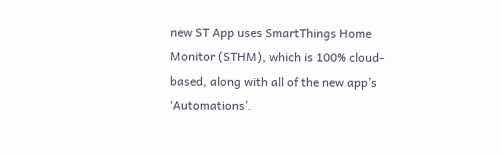new ST App uses SmartThings Home Monitor (STHM), which is 100% cloud-based, along with all of the new app’s ‘Automations’.